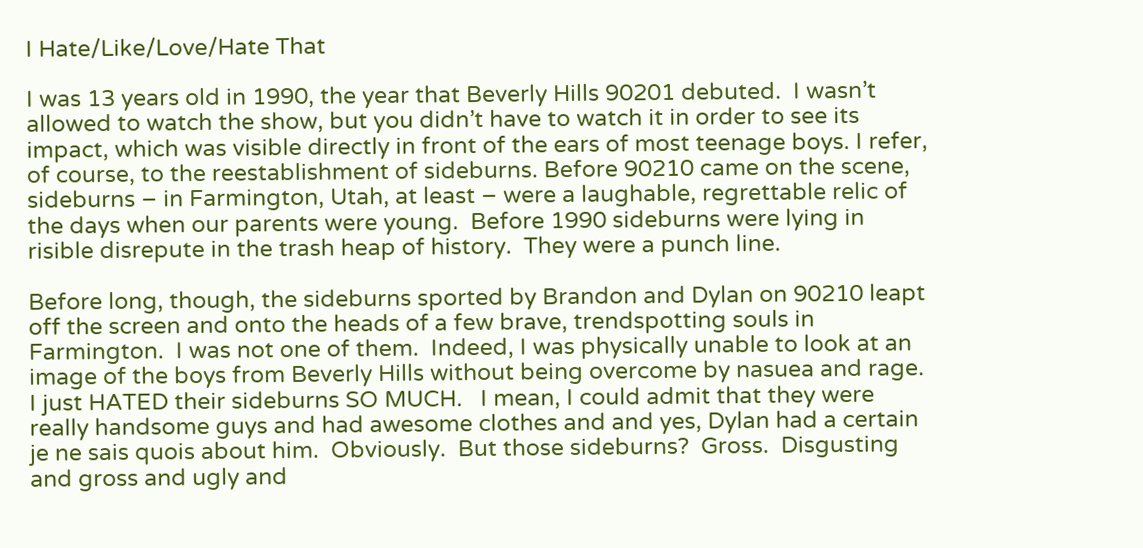I Hate/Like/Love/Hate That

I was 13 years old in 1990, the year that Beverly Hills 90201 debuted.  I wasn’t allowed to watch the show, but you didn’t have to watch it in order to see its impact, which was visible directly in front of the ears of most teenage boys. I refer, of course, to the reestablishment of sideburns. Before 90210 came on the scene, sideburns – in Farmington, Utah, at least – were a laughable, regrettable relic of the days when our parents were young.  Before 1990 sideburns were lying in risible disrepute in the trash heap of history.  They were a punch line.

Before long, though, the sideburns sported by Brandon and Dylan on 90210 leapt off the screen and onto the heads of a few brave, trendspotting souls in Farmington.  I was not one of them.  Indeed, I was physically unable to look at an image of the boys from Beverly Hills without being overcome by nasuea and rage.  I just HATED their sideburns SO MUCH.   I mean, I could admit that they were really handsome guys and had awesome clothes and and yes, Dylan had a certain je ne sais quois about him.  Obviously.  But those sideburns?  Gross.  Disgusting and gross and ugly and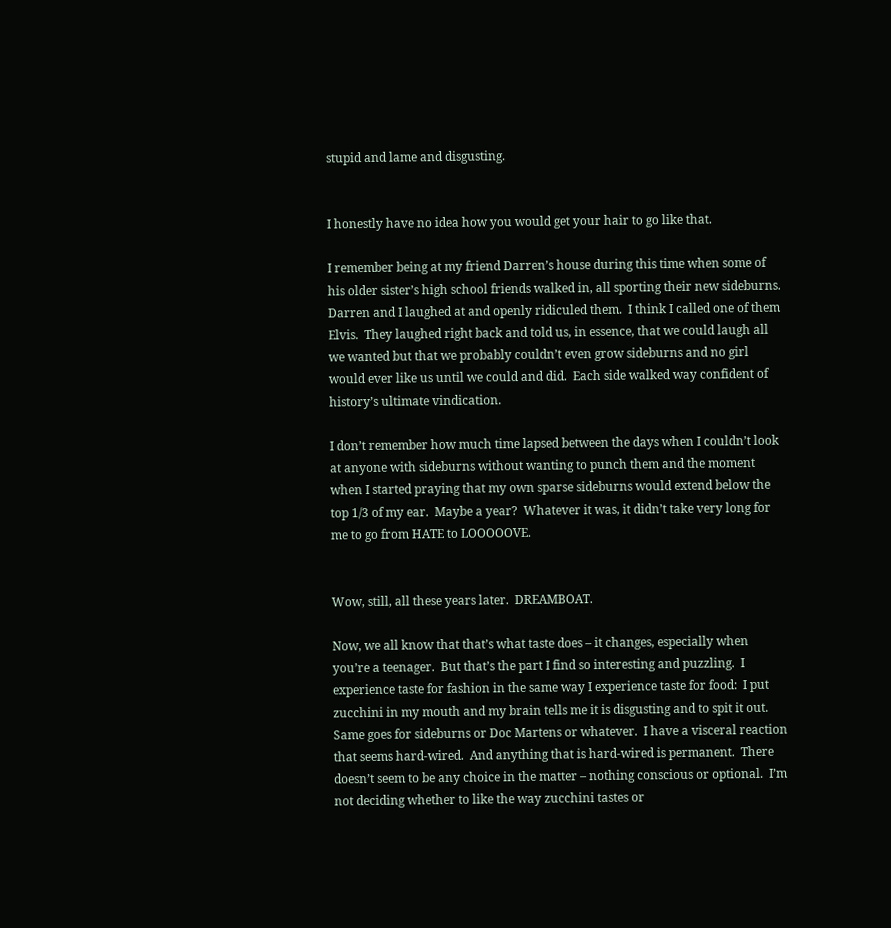stupid and lame and disgusting.


I honestly have no idea how you would get your hair to go like that.

I remember being at my friend Darren’s house during this time when some of his older sister’s high school friends walked in, all sporting their new sideburns.  Darren and I laughed at and openly ridiculed them.  I think I called one of them Elvis.  They laughed right back and told us, in essence, that we could laugh all we wanted but that we probably couldn’t even grow sideburns and no girl would ever like us until we could and did.  Each side walked way confident of history’s ultimate vindication.

I don’t remember how much time lapsed between the days when I couldn’t look at anyone with sideburns without wanting to punch them and the moment when I started praying that my own sparse sideburns would extend below the top 1/3 of my ear.  Maybe a year?  Whatever it was, it didn’t take very long for me to go from HATE to LOOOOOVE.


Wow, still, all these years later.  DREAMBOAT.

Now, we all know that that’s what taste does – it changes, especially when you’re a teenager.  But that’s the part I find so interesting and puzzling.  I experience taste for fashion in the same way I experience taste for food:  I put zucchini in my mouth and my brain tells me it is disgusting and to spit it out.  Same goes for sideburns or Doc Martens or whatever.  I have a visceral reaction that seems hard-wired.  And anything that is hard-wired is permanent.  There doesn’t seem to be any choice in the matter – nothing conscious or optional.  I’m not deciding whether to like the way zucchini tastes or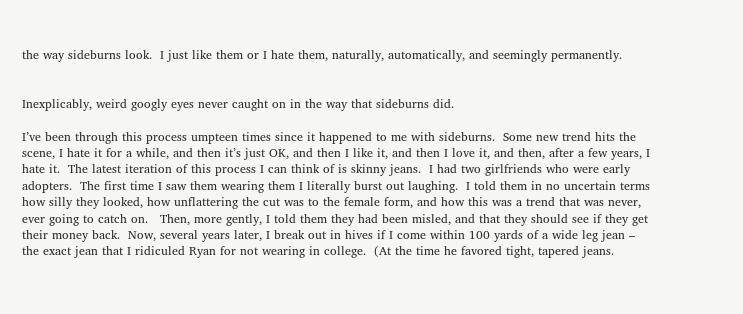the way sideburns look.  I just like them or I hate them, naturally, automatically, and seemingly permanently.


Inexplicably, weird googly eyes never caught on in the way that sideburns did.

I’ve been through this process umpteen times since it happened to me with sideburns.  Some new trend hits the scene, I hate it for a while, and then it’s just OK, and then I like it, and then I love it, and then, after a few years, I hate it.  The latest iteration of this process I can think of is skinny jeans.  I had two girlfriends who were early adopters.  The first time I saw them wearing them I literally burst out laughing.  I told them in no uncertain terms how silly they looked, how unflattering the cut was to the female form, and how this was a trend that was never, ever going to catch on.   Then, more gently, I told them they had been misled, and that they should see if they get their money back.  Now, several years later, I break out in hives if I come within 100 yards of a wide leg jean – the exact jean that I ridiculed Ryan for not wearing in college.  (At the time he favored tight, tapered jeans.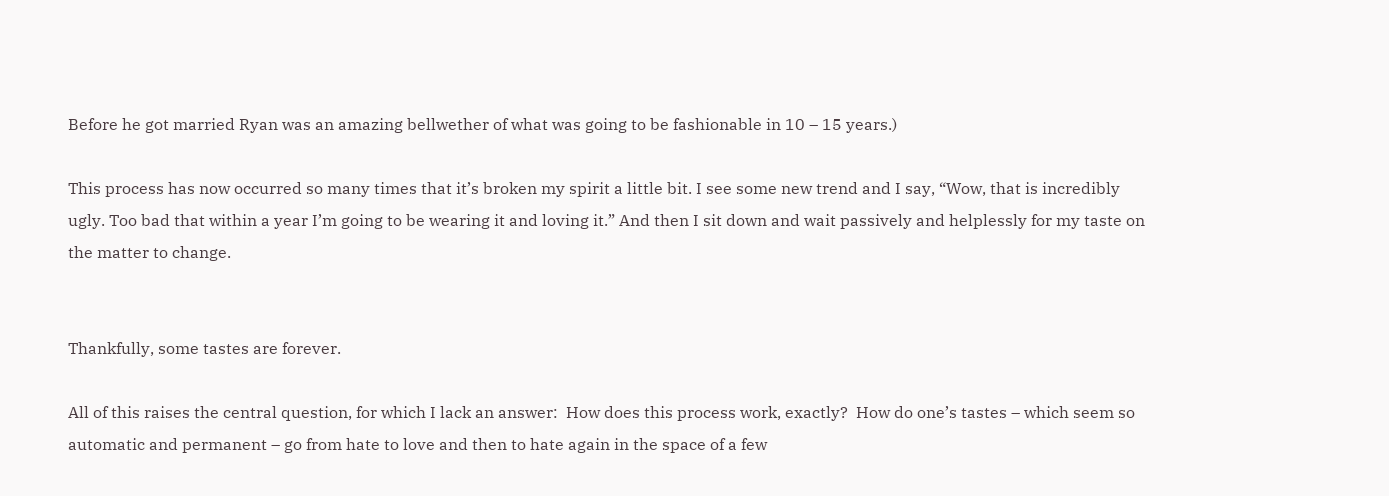Before he got married Ryan was an amazing bellwether of what was going to be fashionable in 10 – 15 years.)

This process has now occurred so many times that it’s broken my spirit a little bit. I see some new trend and I say, “Wow, that is incredibly ugly. Too bad that within a year I’m going to be wearing it and loving it.” And then I sit down and wait passively and helplessly for my taste on the matter to change.


Thankfully, some tastes are forever.

All of this raises the central question, for which I lack an answer:  How does this process work, exactly?  How do one’s tastes – which seem so automatic and permanent – go from hate to love and then to hate again in the space of a few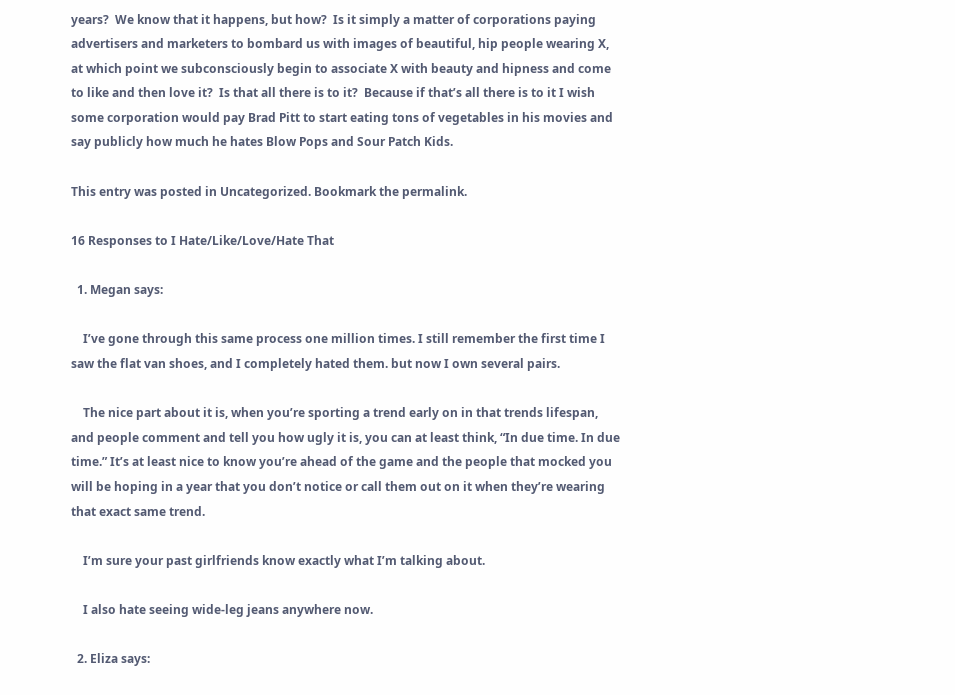years?  We know that it happens, but how?  Is it simply a matter of corporations paying advertisers and marketers to bombard us with images of beautiful, hip people wearing X, at which point we subconsciously begin to associate X with beauty and hipness and come to like and then love it?  Is that all there is to it?  Because if that’s all there is to it I wish some corporation would pay Brad Pitt to start eating tons of vegetables in his movies and say publicly how much he hates Blow Pops and Sour Patch Kids.

This entry was posted in Uncategorized. Bookmark the permalink.

16 Responses to I Hate/Like/Love/Hate That

  1. Megan says:

    I’ve gone through this same process one million times. I still remember the first time I saw the flat van shoes, and I completely hated them. but now I own several pairs.

    The nice part about it is, when you’re sporting a trend early on in that trends lifespan, and people comment and tell you how ugly it is, you can at least think, “In due time. In due time.” It’s at least nice to know you’re ahead of the game and the people that mocked you will be hoping in a year that you don’t notice or call them out on it when they’re wearing that exact same trend.

    I’m sure your past girlfriends know exactly what I’m talking about.

    I also hate seeing wide-leg jeans anywhere now.

  2. Eliza says: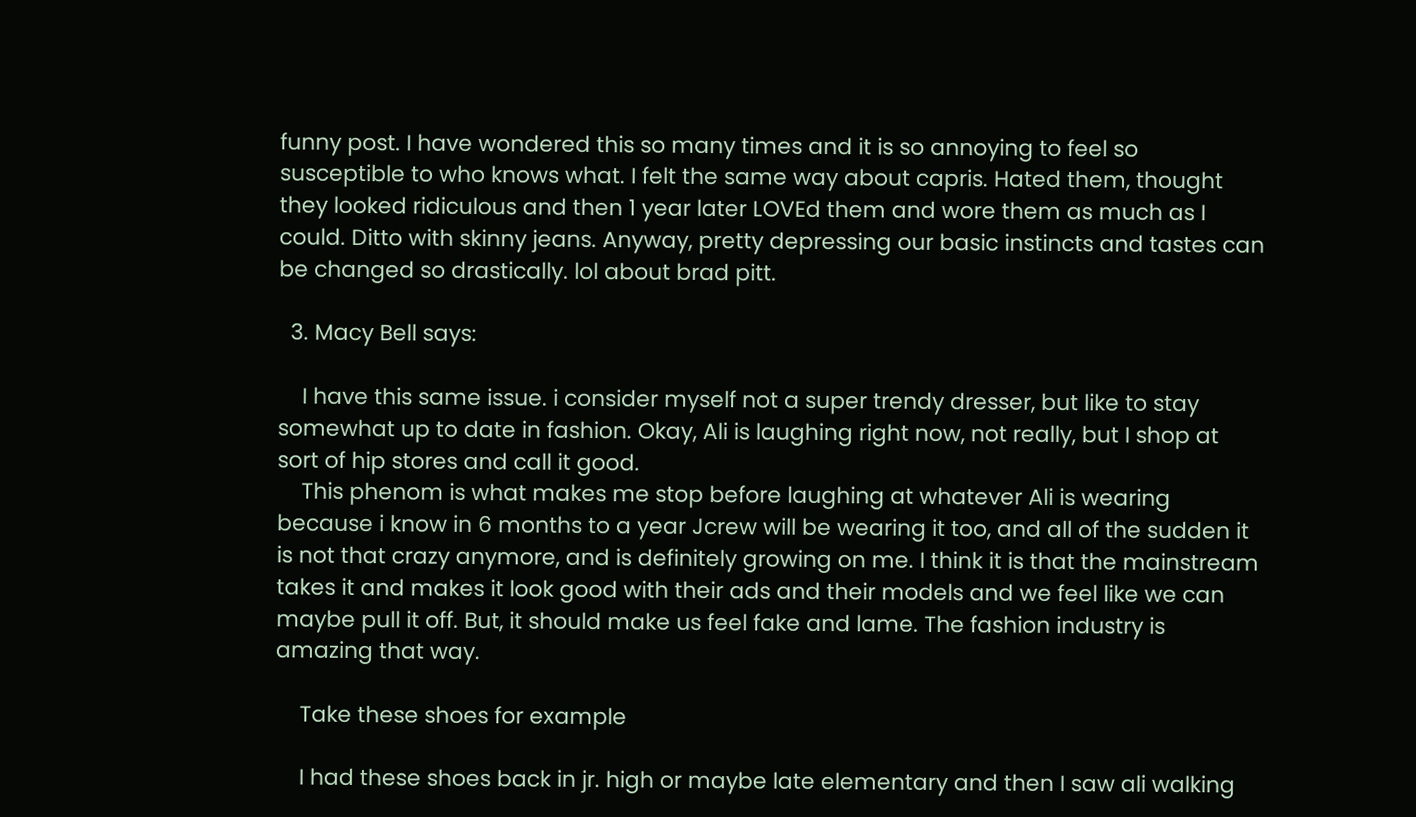funny post. I have wondered this so many times and it is so annoying to feel so susceptible to who knows what. I felt the same way about capris. Hated them, thought they looked ridiculous and then 1 year later LOVEd them and wore them as much as I could. Ditto with skinny jeans. Anyway, pretty depressing our basic instincts and tastes can be changed so drastically. lol about brad pitt.

  3. Macy Bell says:

    I have this same issue. i consider myself not a super trendy dresser, but like to stay somewhat up to date in fashion. Okay, Ali is laughing right now, not really, but I shop at sort of hip stores and call it good.
    This phenom is what makes me stop before laughing at whatever Ali is wearing because i know in 6 months to a year Jcrew will be wearing it too, and all of the sudden it is not that crazy anymore, and is definitely growing on me. I think it is that the mainstream takes it and makes it look good with their ads and their models and we feel like we can maybe pull it off. But, it should make us feel fake and lame. The fashion industry is amazing that way.

    Take these shoes for example

    I had these shoes back in jr. high or maybe late elementary and then I saw ali walking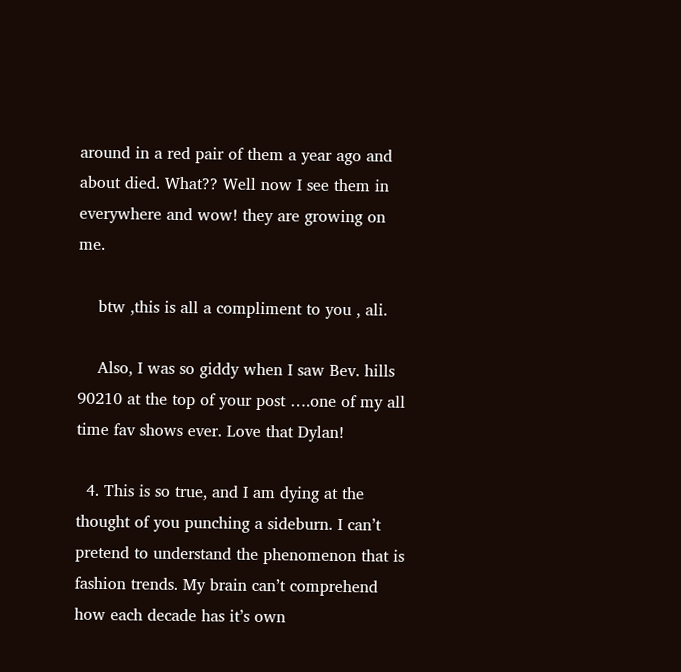around in a red pair of them a year ago and about died. What?? Well now I see them in everywhere and wow! they are growing on me.

    btw ,this is all a compliment to you , ali.

    Also, I was so giddy when I saw Bev. hills 90210 at the top of your post ….one of my all time fav shows ever. Love that Dylan!

  4. This is so true, and I am dying at the thought of you punching a sideburn. I can’t pretend to understand the phenomenon that is fashion trends. My brain can’t comprehend how each decade has it’s own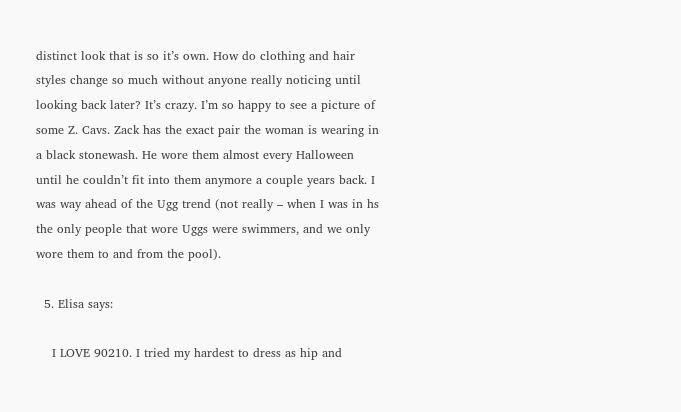distinct look that is so it’s own. How do clothing and hair styles change so much without anyone really noticing until looking back later? It’s crazy. I’m so happy to see a picture of some Z. Cavs. Zack has the exact pair the woman is wearing in a black stonewash. He wore them almost every Halloween until he couldn’t fit into them anymore a couple years back. I was way ahead of the Ugg trend (not really – when I was in hs the only people that wore Uggs were swimmers, and we only wore them to and from the pool).

  5. Elisa says:

    I LOVE 90210. I tried my hardest to dress as hip and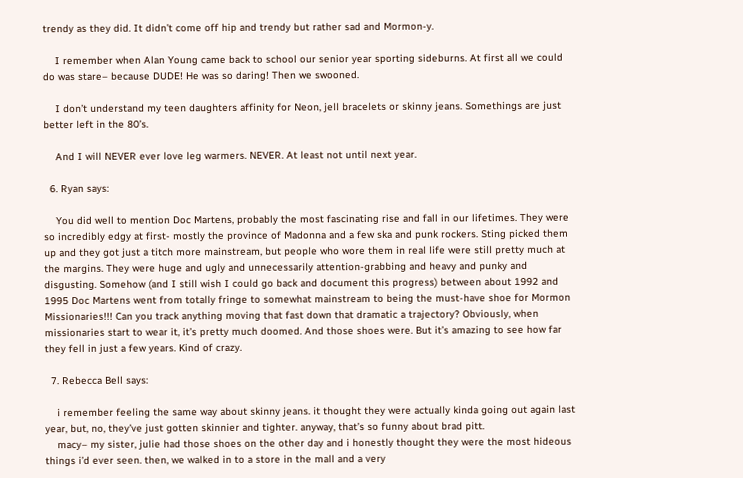trendy as they did. It didn’t come off hip and trendy but rather sad and Mormon-y.

    I remember when Alan Young came back to school our senior year sporting sideburns. At first all we could do was stare– because DUDE! He was so daring! Then we swooned.

    I don’t understand my teen daughters affinity for Neon, jell bracelets or skinny jeans. Somethings are just better left in the 80’s.

    And I will NEVER ever love leg warmers. NEVER. At least not until next year.

  6. Ryan says:

    You did well to mention Doc Martens, probably the most fascinating rise and fall in our lifetimes. They were so incredibly edgy at first- mostly the province of Madonna and a few ska and punk rockers. Sting picked them up and they got just a titch more mainstream, but people who wore them in real life were still pretty much at the margins. They were huge and ugly and unnecessarily attention-grabbing and heavy and punky and disgusting. Somehow (and I still wish I could go back and document this progress) between about 1992 and 1995 Doc Martens went from totally fringe to somewhat mainstream to being the must-have shoe for Mormon Missionaries!!! Can you track anything moving that fast down that dramatic a trajectory? Obviously, when missionaries start to wear it, it’s pretty much doomed. And those shoes were. But it’s amazing to see how far they fell in just a few years. Kind of crazy.

  7. Rebecca Bell says:

    i remember feeling the same way about skinny jeans. it thought they were actually kinda going out again last year, but, no, they’ve just gotten skinnier and tighter. anyway, that’s so funny about brad pitt.
    macy– my sister, julie had those shoes on the other day and i honestly thought they were the most hideous things i’d ever seen. then, we walked in to a store in the mall and a very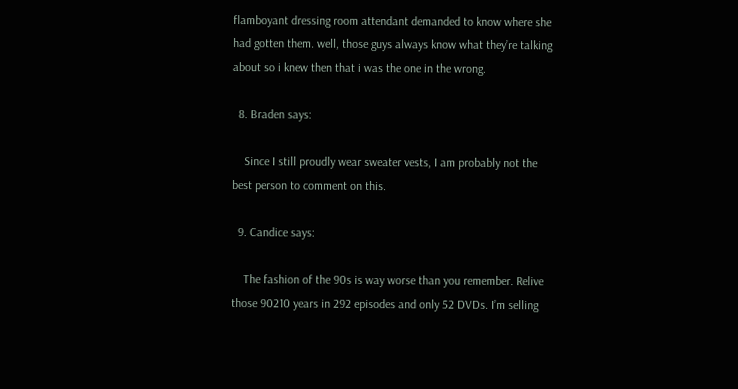flamboyant dressing room attendant demanded to know where she had gotten them. well, those guys always know what they’re talking about so i knew then that i was the one in the wrong.

  8. Braden says:

    Since I still proudly wear sweater vests, I am probably not the best person to comment on this.

  9. Candice says:

    The fashion of the 90s is way worse than you remember. Relive those 90210 years in 292 episodes and only 52 DVDs. I’m selling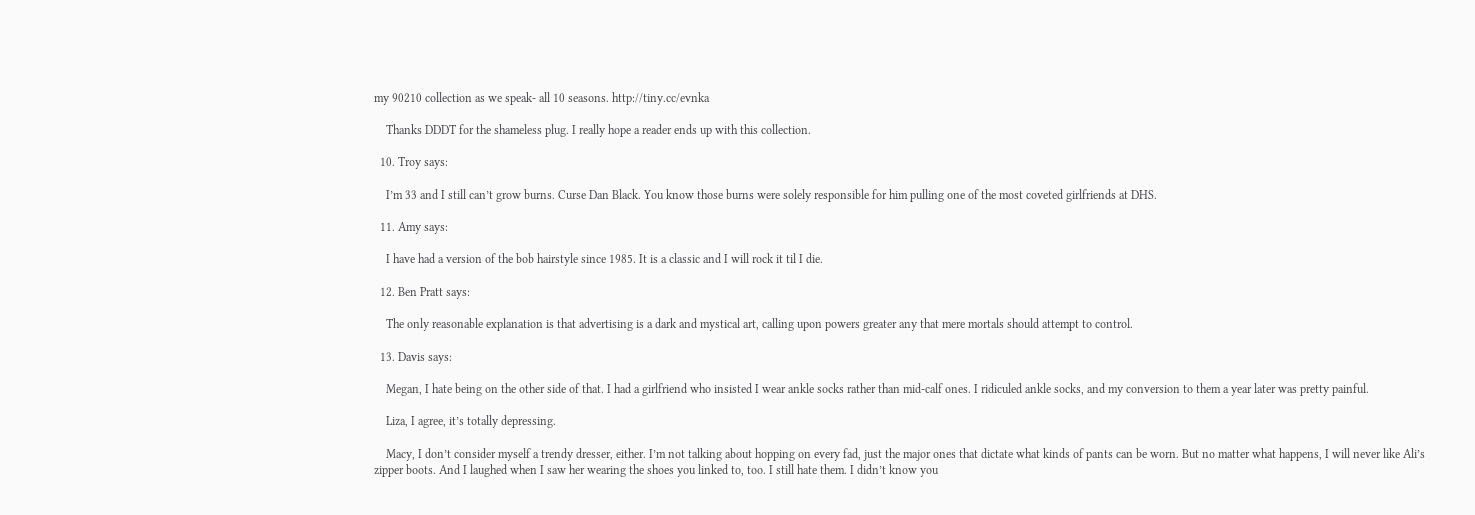my 90210 collection as we speak- all 10 seasons. http://tiny.cc/evnka

    Thanks DDDT for the shameless plug. I really hope a reader ends up with this collection.

  10. Troy says:

    I’m 33 and I still can’t grow burns. Curse Dan Black. You know those burns were solely responsible for him pulling one of the most coveted girlfriends at DHS.

  11. Amy says:

    I have had a version of the bob hairstyle since 1985. It is a classic and I will rock it til I die.

  12. Ben Pratt says:

    The only reasonable explanation is that advertising is a dark and mystical art, calling upon powers greater any that mere mortals should attempt to control.

  13. Davis says:

    Megan, I hate being on the other side of that. I had a girlfriend who insisted I wear ankle socks rather than mid-calf ones. I ridiculed ankle socks, and my conversion to them a year later was pretty painful.

    Liza, I agree, it’s totally depressing.

    Macy, I don’t consider myself a trendy dresser, either. I’m not talking about hopping on every fad, just the major ones that dictate what kinds of pants can be worn. But no matter what happens, I will never like Ali’s zipper boots. And I laughed when I saw her wearing the shoes you linked to, too. I still hate them. I didn’t know you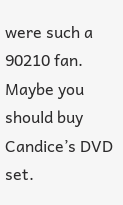were such a 90210 fan. Maybe you should buy Candice’s DVD set.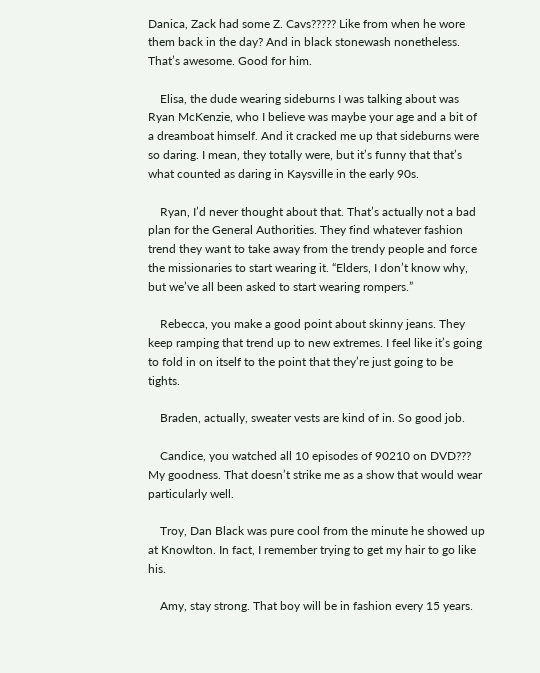Danica, Zack had some Z. Cavs????? Like from when he wore them back in the day? And in black stonewash nonetheless. That’s awesome. Good for him.

    Elisa, the dude wearing sideburns I was talking about was Ryan McKenzie, who I believe was maybe your age and a bit of a dreamboat himself. And it cracked me up that sideburns were so daring. I mean, they totally were, but it’s funny that that’s what counted as daring in Kaysville in the early 90s.

    Ryan, I’d never thought about that. That’s actually not a bad plan for the General Authorities. They find whatever fashion trend they want to take away from the trendy people and force the missionaries to start wearing it. “Elders, I don’t know why, but we’ve all been asked to start wearing rompers.”

    Rebecca, you make a good point about skinny jeans. They keep ramping that trend up to new extremes. I feel like it’s going to fold in on itself to the point that they’re just going to be tights.

    Braden, actually, sweater vests are kind of in. So good job.

    Candice, you watched all 10 episodes of 90210 on DVD??? My goodness. That doesn’t strike me as a show that would wear particularly well.

    Troy, Dan Black was pure cool from the minute he showed up at Knowlton. In fact, I remember trying to get my hair to go like his.

    Amy, stay strong. That boy will be in fashion every 15 years.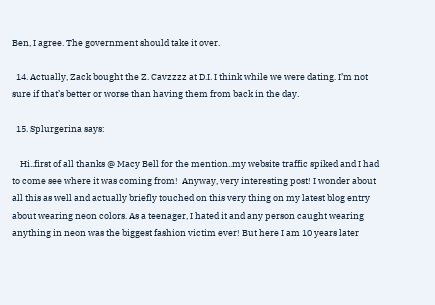Ben, I agree. The government should take it over.

  14. Actually, Zack bought the Z. Cavzzzz at D.I. I think while we were dating. I’m not sure if that’s better or worse than having them from back in the day.

  15. Splurgerina says:

    Hi..first of all thanks @ Macy Bell for the mention..my website traffic spiked and I had to come see where it was coming from!  Anyway, very interesting post! I wonder about all this as well and actually briefly touched on this very thing on my latest blog entry about wearing neon colors. As a teenager, I hated it and any person caught wearing anything in neon was the biggest fashion victim ever! But here I am 10 years later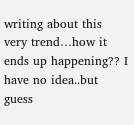writing about this very trend…how it ends up happening?? I have no idea..but guess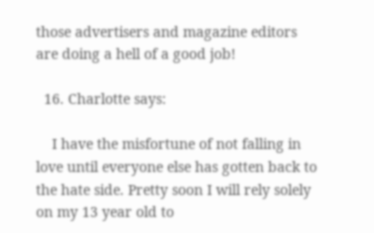those advertisers and magazine editors are doing a hell of a good job!

  16. Charlotte says:

    I have the misfortune of not falling in love until everyone else has gotten back to the hate side. Pretty soon I will rely solely on my 13 year old to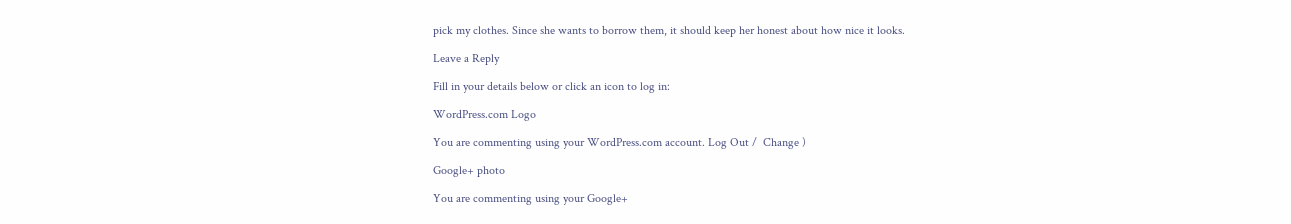pick my clothes. Since she wants to borrow them, it should keep her honest about how nice it looks.

Leave a Reply

Fill in your details below or click an icon to log in:

WordPress.com Logo

You are commenting using your WordPress.com account. Log Out /  Change )

Google+ photo

You are commenting using your Google+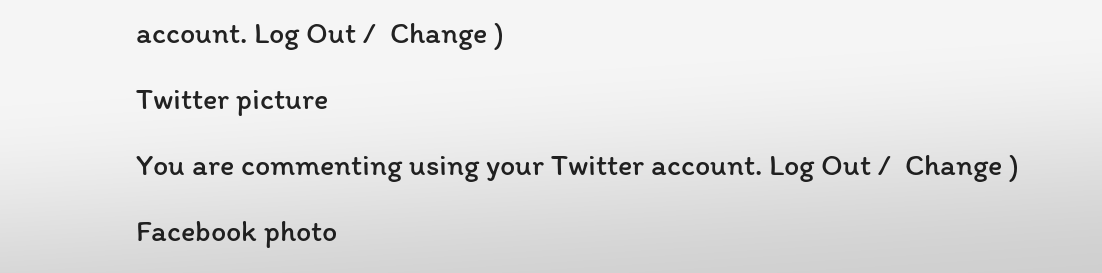account. Log Out /  Change )

Twitter picture

You are commenting using your Twitter account. Log Out /  Change )

Facebook photo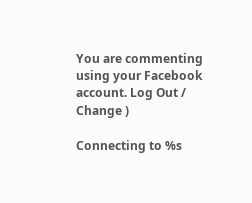You are commenting using your Facebook account. Log Out /  Change )

Connecting to %s